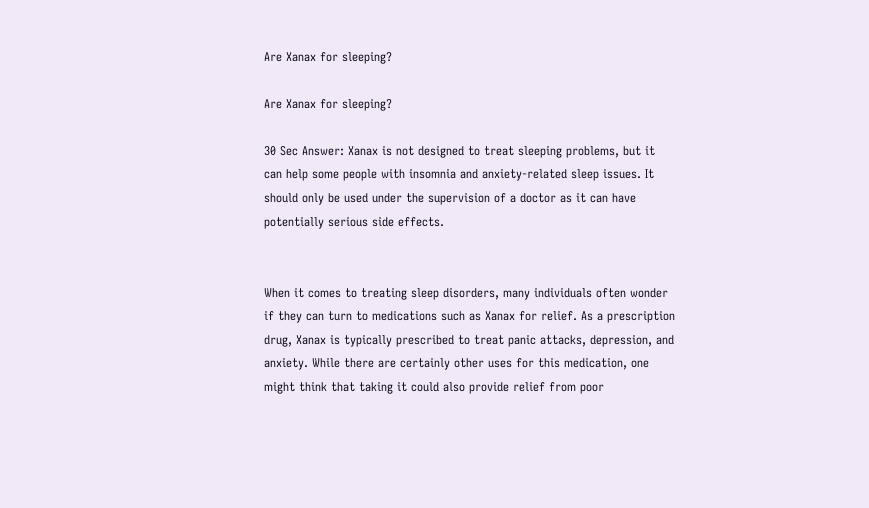Are Xanax for sleeping?

Are Xanax for sleeping?

30 Sec Answer: Xanax is not designed to treat sleeping problems, but it can help some people with insomnia and anxiety-related sleep issues. It should only be used under the supervision of a doctor as it can have potentially serious side effects.


When it comes to treating sleep disorders, many individuals often wonder if they can turn to medications such as Xanax for relief. As a prescription drug, Xanax is typically prescribed to treat panic attacks, depression, and anxiety. While there are certainly other uses for this medication, one might think that taking it could also provide relief from poor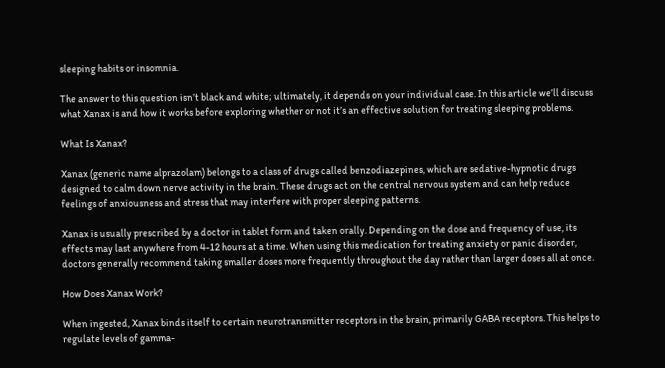sleeping habits or insomnia.

The answer to this question isn’t black and white; ultimately, it depends on your individual case. In this article we’ll discuss what Xanax is and how it works before exploring whether or not it’s an effective solution for treating sleeping problems.

What Is Xanax?

Xanax (generic name alprazolam) belongs to a class of drugs called benzodiazepines, which are sedative-hypnotic drugs designed to calm down nerve activity in the brain. These drugs act on the central nervous system and can help reduce feelings of anxiousness and stress that may interfere with proper sleeping patterns.

Xanax is usually prescribed by a doctor in tablet form and taken orally. Depending on the dose and frequency of use, its effects may last anywhere from 4-12 hours at a time. When using this medication for treating anxiety or panic disorder, doctors generally recommend taking smaller doses more frequently throughout the day rather than larger doses all at once.

How Does Xanax Work?

When ingested, Xanax binds itself to certain neurotransmitter receptors in the brain, primarily GABA receptors. This helps to regulate levels of gamma-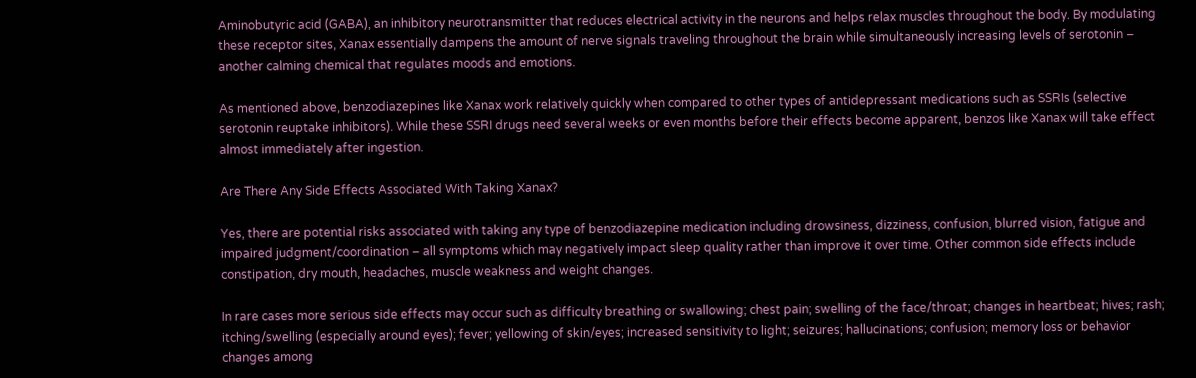Aminobutyric acid (GABA), an inhibitory neurotransmitter that reduces electrical activity in the neurons and helps relax muscles throughout the body. By modulating these receptor sites, Xanax essentially dampens the amount of nerve signals traveling throughout the brain while simultaneously increasing levels of serotonin – another calming chemical that regulates moods and emotions.

As mentioned above, benzodiazepines like Xanax work relatively quickly when compared to other types of antidepressant medications such as SSRIs (selective serotonin reuptake inhibitors). While these SSRI drugs need several weeks or even months before their effects become apparent, benzos like Xanax will take effect almost immediately after ingestion.

Are There Any Side Effects Associated With Taking Xanax?

Yes, there are potential risks associated with taking any type of benzodiazepine medication including drowsiness, dizziness, confusion, blurred vision, fatigue and impaired judgment/coordination – all symptoms which may negatively impact sleep quality rather than improve it over time. Other common side effects include constipation, dry mouth, headaches, muscle weakness and weight changes.

In rare cases more serious side effects may occur such as difficulty breathing or swallowing; chest pain; swelling of the face/throat; changes in heartbeat; hives; rash; itching/swelling (especially around eyes); fever; yellowing of skin/eyes; increased sensitivity to light; seizures; hallucinations; confusion; memory loss or behavior changes among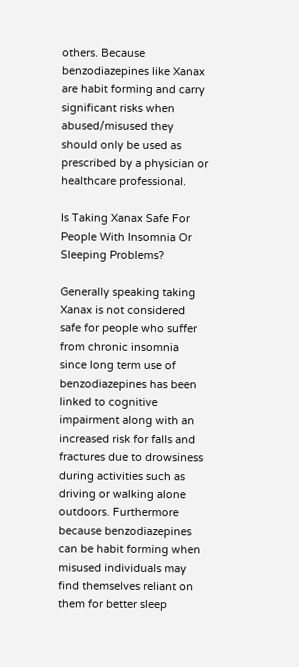others. Because benzodiazepines like Xanax are habit forming and carry significant risks when abused/misused they should only be used as prescribed by a physician or healthcare professional.

Is Taking Xanax Safe For People With Insomnia Or Sleeping Problems?

Generally speaking taking Xanax is not considered safe for people who suffer from chronic insomnia since long term use of benzodiazepines has been linked to cognitive impairment along with an increased risk for falls and fractures due to drowsiness during activities such as driving or walking alone outdoors. Furthermore because benzodiazepines can be habit forming when misused individuals may find themselves reliant on them for better sleep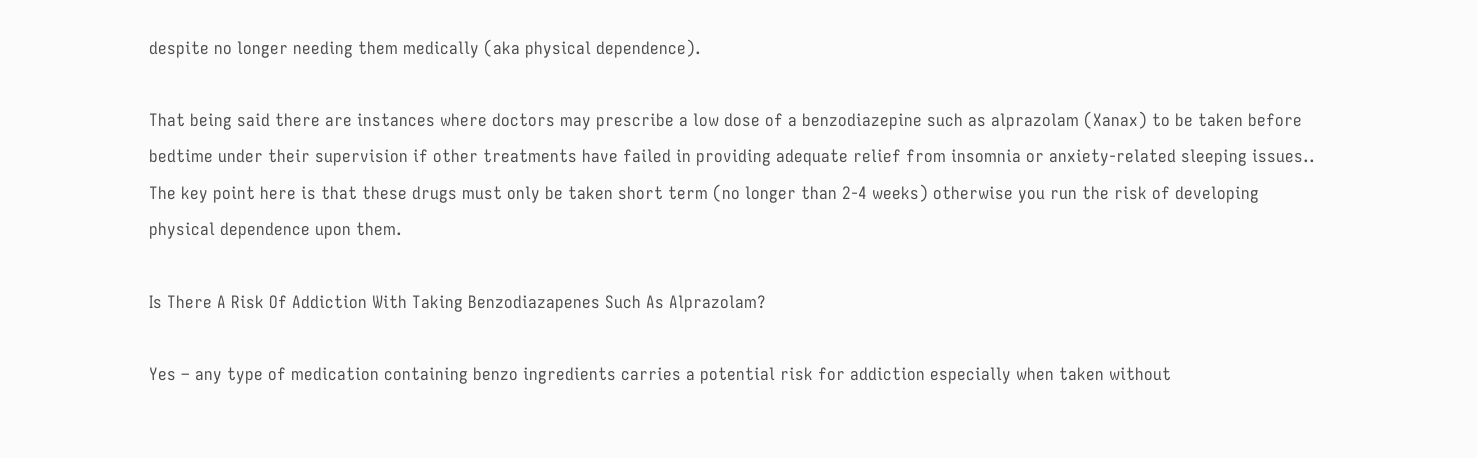despite no longer needing them medically (aka physical dependence).

That being said there are instances where doctors may prescribe a low dose of a benzodiazepine such as alprazolam (Xanax) to be taken before bedtime under their supervision if other treatments have failed in providing adequate relief from insomnia or anxiety-related sleeping issues.. The key point here is that these drugs must only be taken short term (no longer than 2-4 weeks) otherwise you run the risk of developing physical dependence upon them.

Is There A Risk Of Addiction With Taking Benzodiazapenes Such As Alprazolam?

Yes – any type of medication containing benzo ingredients carries a potential risk for addiction especially when taken without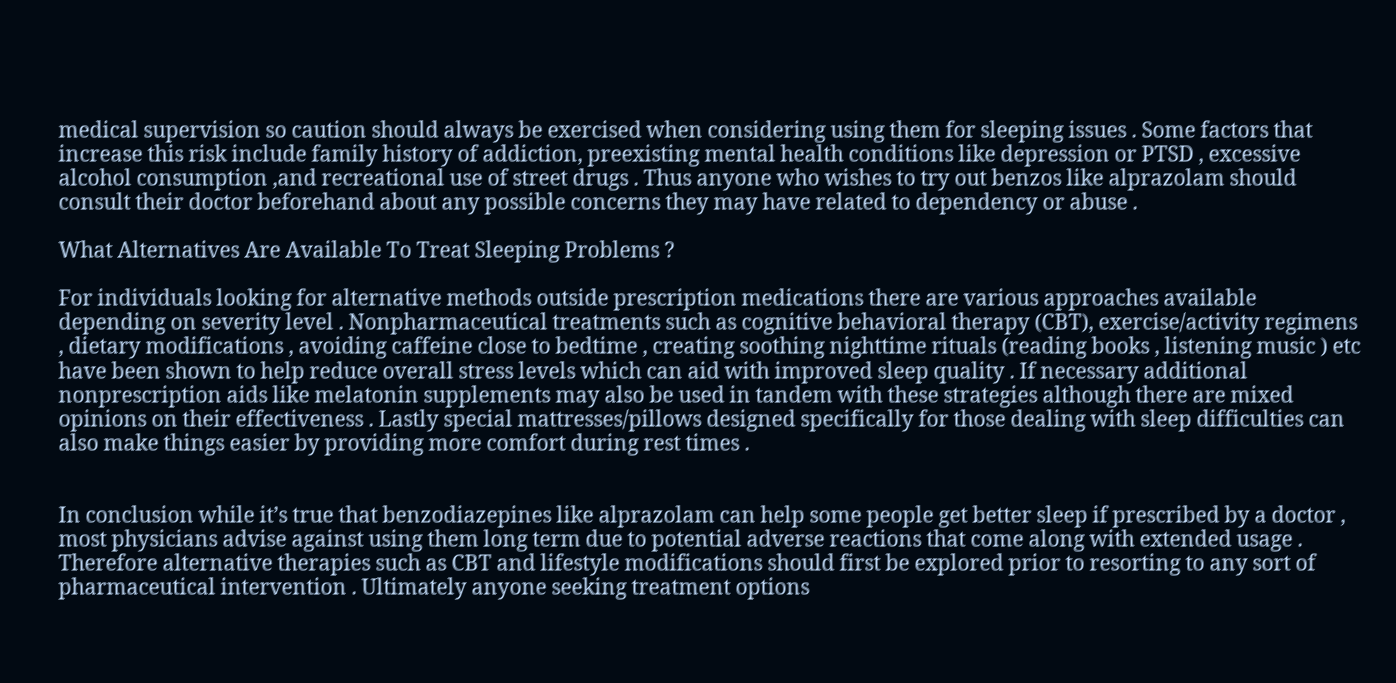medical supervision so caution should always be exercised when considering using them for sleeping issues . Some factors that increase this risk include family history of addiction, preexisting mental health conditions like depression or PTSD , excessive alcohol consumption ,and recreational use of street drugs . Thus anyone who wishes to try out benzos like alprazolam should consult their doctor beforehand about any possible concerns they may have related to dependency or abuse .

What Alternatives Are Available To Treat Sleeping Problems ?

For individuals looking for alternative methods outside prescription medications there are various approaches available depending on severity level . Nonpharmaceutical treatments such as cognitive behavioral therapy (CBT), exercise/activity regimens , dietary modifications , avoiding caffeine close to bedtime , creating soothing nighttime rituals (reading books , listening music ) etc have been shown to help reduce overall stress levels which can aid with improved sleep quality . If necessary additional nonprescription aids like melatonin supplements may also be used in tandem with these strategies although there are mixed opinions on their effectiveness . Lastly special mattresses/pillows designed specifically for those dealing with sleep difficulties can also make things easier by providing more comfort during rest times .


In conclusion while it’s true that benzodiazepines like alprazolam can help some people get better sleep if prescribed by a doctor , most physicians advise against using them long term due to potential adverse reactions that come along with extended usage . Therefore alternative therapies such as CBT and lifestyle modifications should first be explored prior to resorting to any sort of pharmaceutical intervention . Ultimately anyone seeking treatment options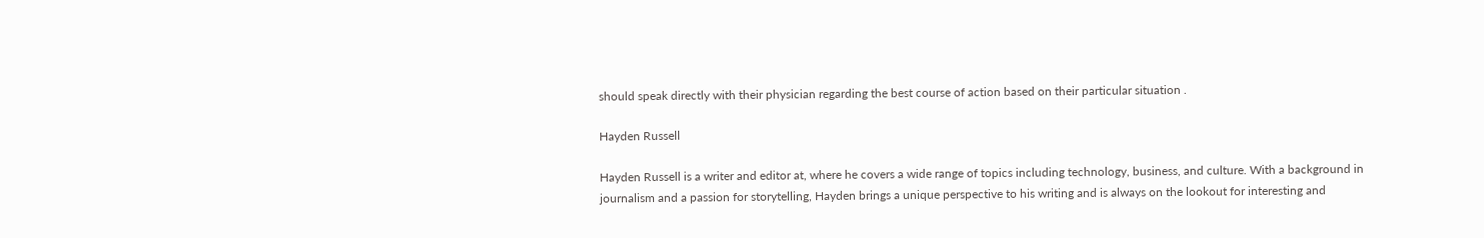should speak directly with their physician regarding the best course of action based on their particular situation .

Hayden Russell

Hayden Russell is a writer and editor at, where he covers a wide range of topics including technology, business, and culture. With a background in journalism and a passion for storytelling, Hayden brings a unique perspective to his writing and is always on the lookout for interesting and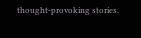thought-provoking stories.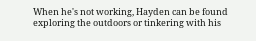When he's not working, Hayden can be found exploring the outdoors or tinkering with his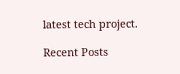latest tech project.

Recent Posts